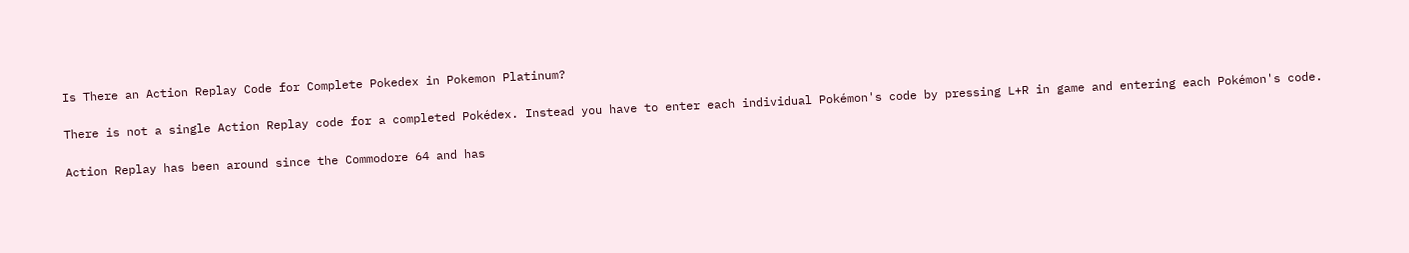Is There an Action Replay Code for Complete Pokedex in Pokemon Platinum?

There is not a single Action Replay code for a completed Pokédex. Instead you have to enter each individual Pokémon's code by pressing L+R in game and entering each Pokémon's code.

Action Replay has been around since the Commodore 64 and has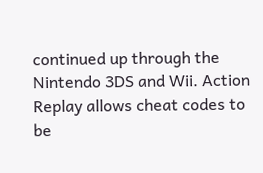continued up through the Nintendo 3DS and Wii. Action Replay allows cheat codes to be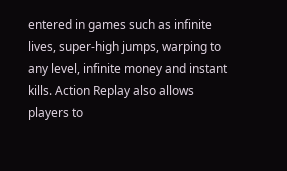entered in games such as infinite lives, super-high jumps, warping to any level, infinite money and instant kills. Action Replay also allows players to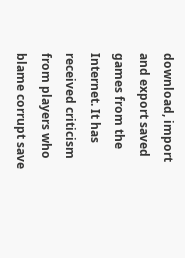download, import and export saved games from the Internet. It has received criticism from players who blame corrupt save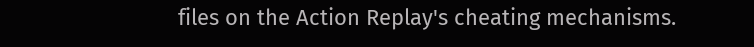files on the Action Replay's cheating mechanisms.